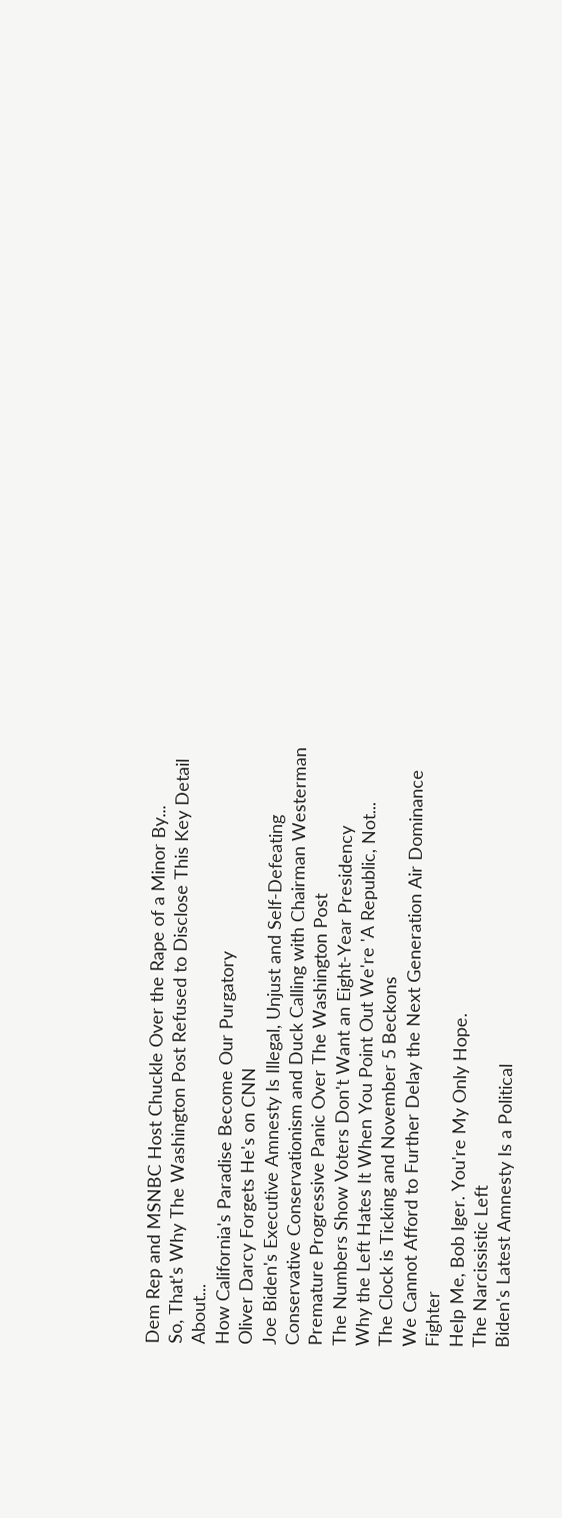Dem Rep and MSNBC Host Chuckle Over the Rape of a Minor By...
So, That's Why The Washington Post Refused to Disclose This Key Detail About...
How California's Paradise Become Our Purgatory
Oliver Darcy Forgets He's on CNN
Joe Biden's Executive Amnesty Is Illegal, Unjust and Self-Defeating
Conservative Conservationism and Duck Calling with Chairman Westerman
Premature Progressive Panic Over The Washington Post
The Numbers Show Voters Don't Want an Eight-Year Presidency
Why the Left Hates It When You Point Out We're 'A Republic, Not...
The Clock is Ticking and November 5 Beckons
We Cannot Afford to Further Delay the Next Generation Air Dominance Fighter
Help Me, Bob Iger. You're My Only Hope.
The Narcissistic Left
Biden's Latest Amnesty Is a Political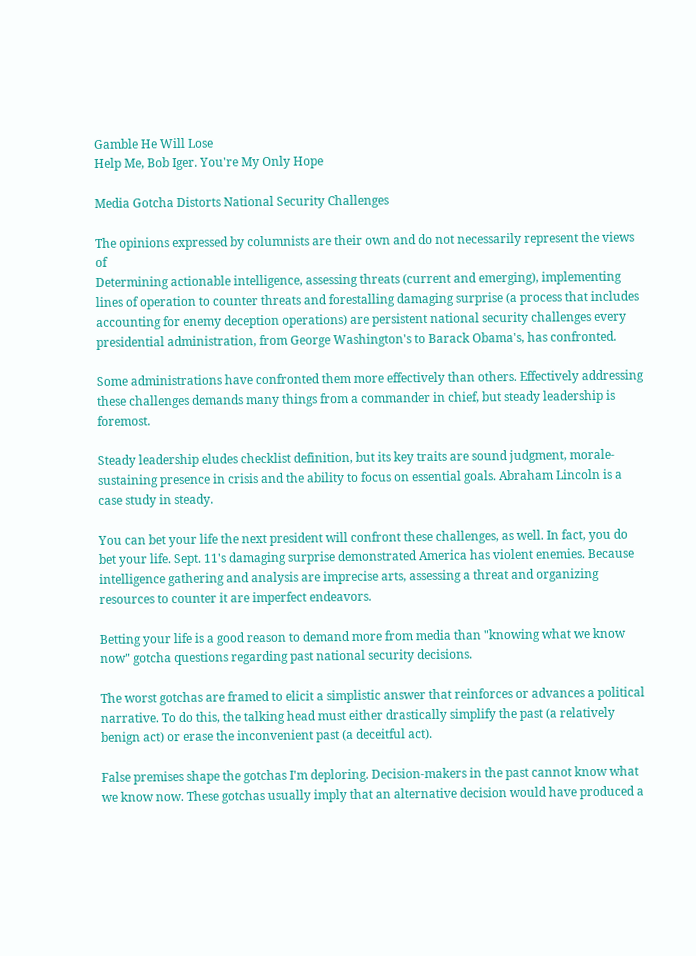Gamble He Will Lose
Help Me, Bob Iger. You're My Only Hope

Media Gotcha Distorts National Security Challenges

The opinions expressed by columnists are their own and do not necessarily represent the views of
Determining actionable intelligence, assessing threats (current and emerging), implementing lines of operation to counter threats and forestalling damaging surprise (a process that includes accounting for enemy deception operations) are persistent national security challenges every presidential administration, from George Washington's to Barack Obama's, has confronted.

Some administrations have confronted them more effectively than others. Effectively addressing these challenges demands many things from a commander in chief, but steady leadership is foremost.

Steady leadership eludes checklist definition, but its key traits are sound judgment, morale-sustaining presence in crisis and the ability to focus on essential goals. Abraham Lincoln is a case study in steady.

You can bet your life the next president will confront these challenges, as well. In fact, you do bet your life. Sept. 11's damaging surprise demonstrated America has violent enemies. Because intelligence gathering and analysis are imprecise arts, assessing a threat and organizing resources to counter it are imperfect endeavors.

Betting your life is a good reason to demand more from media than "knowing what we know now" gotcha questions regarding past national security decisions.

The worst gotchas are framed to elicit a simplistic answer that reinforces or advances a political narrative. To do this, the talking head must either drastically simplify the past (a relatively benign act) or erase the inconvenient past (a deceitful act).

False premises shape the gotchas I'm deploring. Decision-makers in the past cannot know what we know now. These gotchas usually imply that an alternative decision would have produced a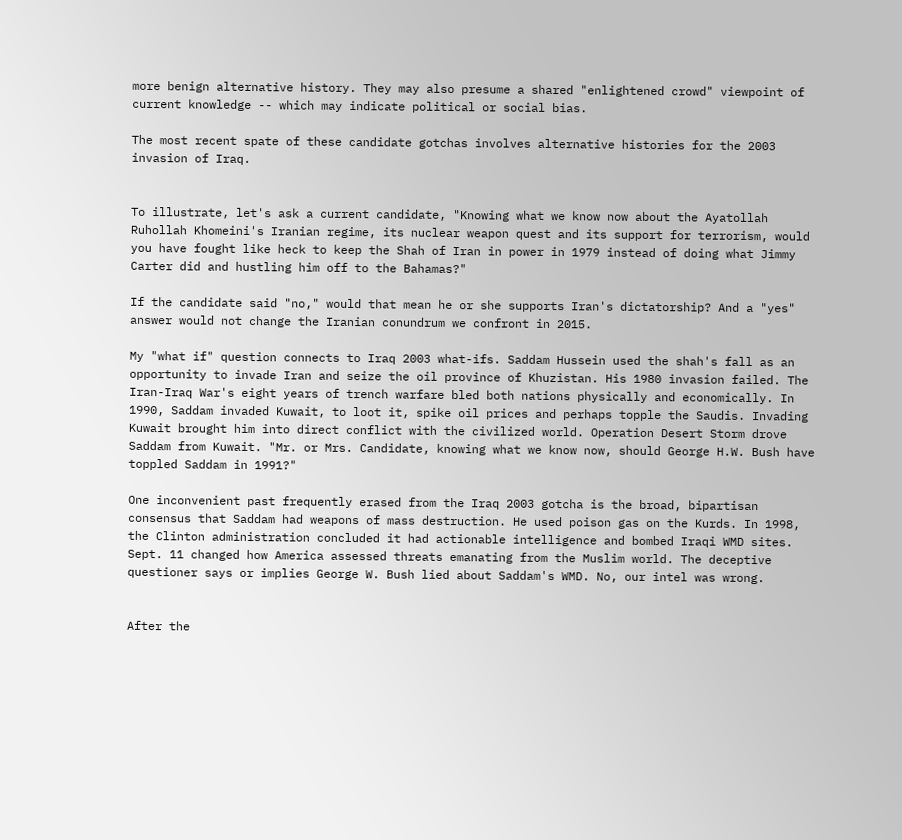more benign alternative history. They may also presume a shared "enlightened crowd" viewpoint of current knowledge -- which may indicate political or social bias.

The most recent spate of these candidate gotchas involves alternative histories for the 2003 invasion of Iraq.


To illustrate, let's ask a current candidate, "Knowing what we know now about the Ayatollah Ruhollah Khomeini's Iranian regime, its nuclear weapon quest and its support for terrorism, would you have fought like heck to keep the Shah of Iran in power in 1979 instead of doing what Jimmy Carter did and hustling him off to the Bahamas?"

If the candidate said "no," would that mean he or she supports Iran's dictatorship? And a "yes" answer would not change the Iranian conundrum we confront in 2015.

My "what if" question connects to Iraq 2003 what-ifs. Saddam Hussein used the shah's fall as an opportunity to invade Iran and seize the oil province of Khuzistan. His 1980 invasion failed. The Iran-Iraq War's eight years of trench warfare bled both nations physically and economically. In 1990, Saddam invaded Kuwait, to loot it, spike oil prices and perhaps topple the Saudis. Invading Kuwait brought him into direct conflict with the civilized world. Operation Desert Storm drove Saddam from Kuwait. "Mr. or Mrs. Candidate, knowing what we know now, should George H.W. Bush have toppled Saddam in 1991?"

One inconvenient past frequently erased from the Iraq 2003 gotcha is the broad, bipartisan consensus that Saddam had weapons of mass destruction. He used poison gas on the Kurds. In 1998, the Clinton administration concluded it had actionable intelligence and bombed Iraqi WMD sites. Sept. 11 changed how America assessed threats emanating from the Muslim world. The deceptive questioner says or implies George W. Bush lied about Saddam's WMD. No, our intel was wrong.


After the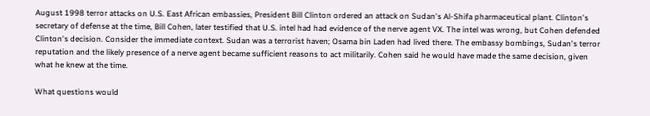August 1998 terror attacks on U.S. East African embassies, President Bill Clinton ordered an attack on Sudan's Al-Shifa pharmaceutical plant. Clinton's secretary of defense at the time, Bill Cohen, later testified that U.S. intel had had evidence of the nerve agent VX. The intel was wrong, but Cohen defended Clinton's decision. Consider the immediate context. Sudan was a terrorist haven; Osama bin Laden had lived there. The embassy bombings, Sudan's terror reputation and the likely presence of a nerve agent became sufficient reasons to act militarily. Cohen said he would have made the same decision, given what he knew at the time.

What questions would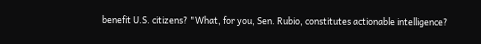benefit U.S. citizens? "What, for you, Sen. Rubio, constitutes actionable intelligence?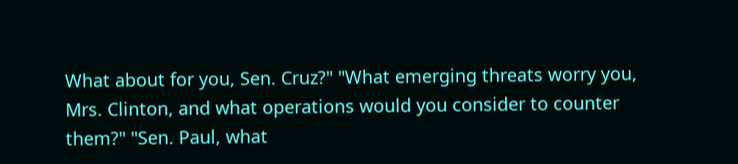What about for you, Sen. Cruz?" "What emerging threats worry you, Mrs. Clinton, and what operations would you consider to counter them?" "Sen. Paul, what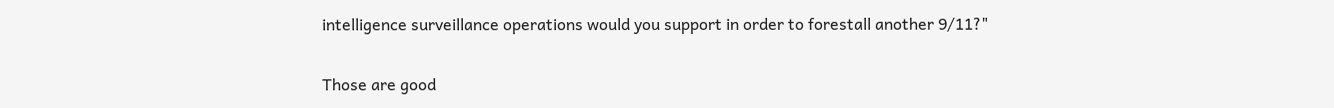intelligence surveillance operations would you support in order to forestall another 9/11?"

Those are good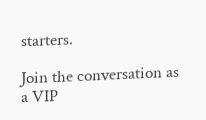starters.

Join the conversation as a VIP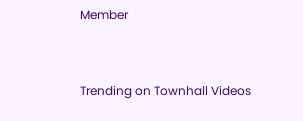Member


Trending on Townhall Videos